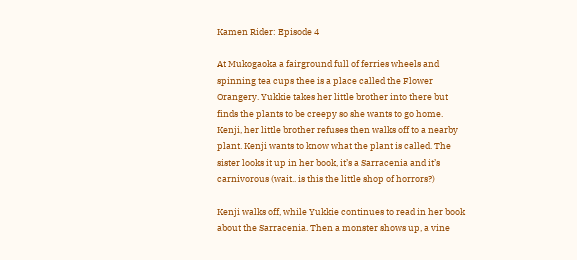Kamen Rider: Episode 4

At Mukogaoka a fairground full of ferries wheels and spinning tea cups thee is a place called the Flower Orangery. Yukkie takes her little brother into there but finds the plants to be creepy so she wants to go home. Kenji, her little brother refuses then walks off to a nearby plant. Kenji wants to know what the plant is called. The sister looks it up in her book, it’s a Sarracenia and it’s carnivorous (wait.. is this the little shop of horrors?)

Kenji walks off, while Yukkie continues to read in her book about the Sarracenia. Then a monster shows up, a vine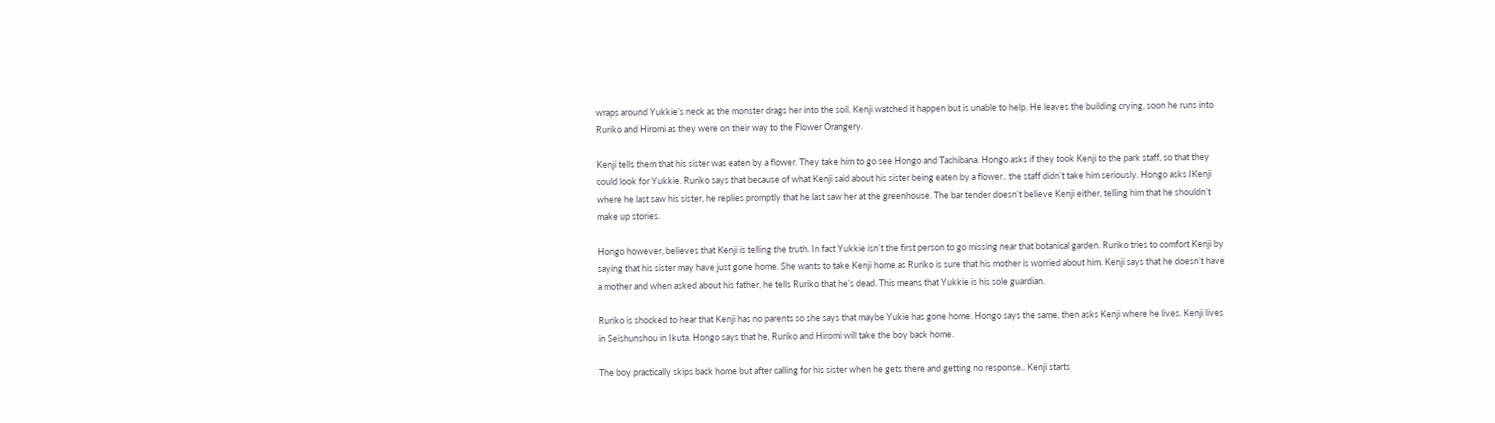wraps around Yukkie’s neck as the monster drags her into the soil. Kenji watched it happen but is unable to help. He leaves the building crying, soon he runs into Ruriko and Hiromi as they were on their way to the Flower Orangery.

Kenji tells them that his sister was eaten by a flower. They take him to go see Hongo and Tachibana. Hongo asks if they took Kenji to the park staff, so that they could look for Yukkie. Ruriko says that because of what Kenji said about his sister being eaten by a flower.. the staff didn’t take him seriously. Hongo asks IKenji where he last saw his sister, he replies promptly that he last saw her at the greenhouse. The bar tender doesn’t believe Kenji either, telling him that he shouldn’t make up stories.

Hongo however, believes that Kenji is telling the truth. In fact Yukkie isn’t the first person to go missing near that botanical garden. Ruriko tries to comfort Kenji by saying that his sister may have just gone home. She wants to take Kenji home as Ruriko is sure that his mother is worried about him. Kenji says that he doesn’t have a mother and when asked about his father, he tells Ruriko that he’s dead. This means that Yukkie is his sole guardian.

Ruriko is shocked to hear that Kenji has no parents so she says that maybe Yukie has gone home. Hongo says the same, then asks Kenji where he lives. Kenji lives in Seishunshou in Ikuta. Hongo says that he, Ruriko and Hiromi will take the boy back home.

The boy practically skips back home but after calling for his sister when he gets there and getting no response.. Kenji starts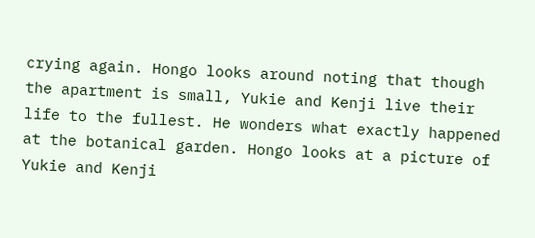crying again. Hongo looks around noting that though the apartment is small, Yukie and Kenji live their life to the fullest. He wonders what exactly happened at the botanical garden. Hongo looks at a picture of Yukie and Kenji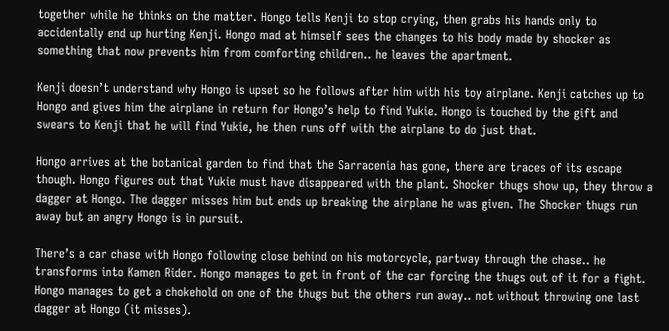together while he thinks on the matter. Hongo tells Kenji to stop crying, then grabs his hands only to accidentally end up hurting Kenji. Hongo mad at himself sees the changes to his body made by shocker as something that now prevents him from comforting children.. he leaves the apartment.

Kenji doesn’t understand why Hongo is upset so he follows after him with his toy airplane. Kenji catches up to Hongo and gives him the airplane in return for Hongo’s help to find Yukie. Hongo is touched by the gift and swears to Kenji that he will find Yukie, he then runs off with the airplane to do just that.

Hongo arrives at the botanical garden to find that the Sarracenia has gone, there are traces of its escape though. Hongo figures out that Yukie must have disappeared with the plant. Shocker thugs show up, they throw a dagger at Hongo. The dagger misses him but ends up breaking the airplane he was given. The Shocker thugs run away but an angry Hongo is in pursuit.

There’s a car chase with Hongo following close behind on his motorcycle, partway through the chase.. he transforms into Kamen Rider. Hongo manages to get in front of the car forcing the thugs out of it for a fight. Hongo manages to get a chokehold on one of the thugs but the others run away.. not without throwing one last dagger at Hongo (it misses).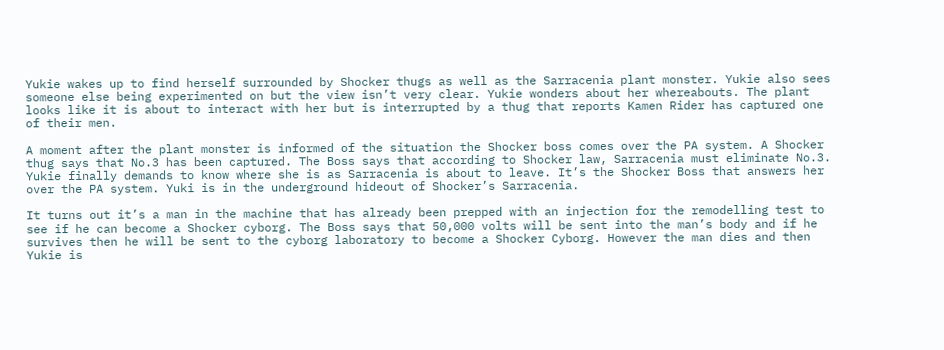Yukie wakes up to find herself surrounded by Shocker thugs as well as the Sarracenia plant monster. Yukie also sees someone else being experimented on but the view isn’t very clear. Yukie wonders about her whereabouts. The plant looks like it is about to interact with her but is interrupted by a thug that reports Kamen Rider has captured one of their men.

A moment after the plant monster is informed of the situation the Shocker boss comes over the PA system. A Shocker thug says that No.3 has been captured. The Boss says that according to Shocker law, Sarracenia must eliminate No.3. Yukie finally demands to know where she is as Sarracenia is about to leave. It’s the Shocker Boss that answers her over the PA system. Yuki is in the underground hideout of Shocker’s Sarracenia.

It turns out it’s a man in the machine that has already been prepped with an injection for the remodelling test to see if he can become a Shocker cyborg. The Boss says that 50,000 volts will be sent into the man’s body and if he survives then he will be sent to the cyborg laboratory to become a Shocker Cyborg. However the man dies and then Yukie is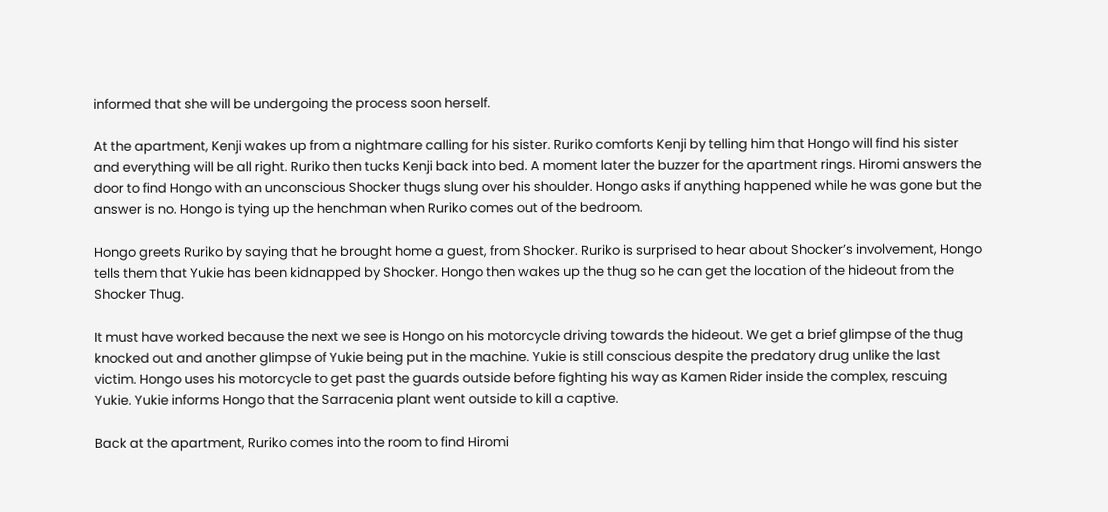informed that she will be undergoing the process soon herself.

At the apartment, Kenji wakes up from a nightmare calling for his sister. Ruriko comforts Kenji by telling him that Hongo will find his sister and everything will be all right. Ruriko then tucks Kenji back into bed. A moment later the buzzer for the apartment rings. Hiromi answers the door to find Hongo with an unconscious Shocker thugs slung over his shoulder. Hongo asks if anything happened while he was gone but the answer is no. Hongo is tying up the henchman when Ruriko comes out of the bedroom.

Hongo greets Ruriko by saying that he brought home a guest, from Shocker. Ruriko is surprised to hear about Shocker’s involvement, Hongo tells them that Yukie has been kidnapped by Shocker. Hongo then wakes up the thug so he can get the location of the hideout from the Shocker Thug.

It must have worked because the next we see is Hongo on his motorcycle driving towards the hideout. We get a brief glimpse of the thug knocked out and another glimpse of Yukie being put in the machine. Yukie is still conscious despite the predatory drug unlike the last victim. Hongo uses his motorcycle to get past the guards outside before fighting his way as Kamen Rider inside the complex, rescuing Yukie. Yukie informs Hongo that the Sarracenia plant went outside to kill a captive.

Back at the apartment, Ruriko comes into the room to find Hiromi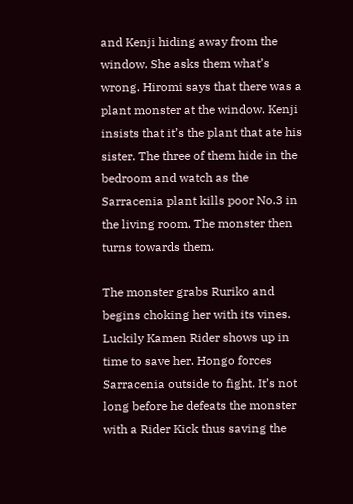and Kenji hiding away from the window. She asks them what’s wrong. Hiromi says that there was a plant monster at the window. Kenji insists that it’s the plant that ate his sister. The three of them hide in the bedroom and watch as the Sarracenia plant kills poor No.3 in the living room. The monster then turns towards them.

The monster grabs Ruriko and begins choking her with its vines. Luckily Kamen Rider shows up in time to save her. Hongo forces Sarracenia outside to fight. It’s not long before he defeats the monster with a Rider Kick thus saving the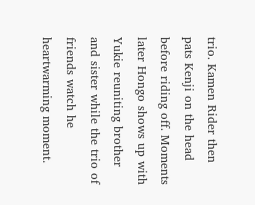trio. Kamen Rider then pats Kenji on the head before riding off. Moments later Hongo shows up with Yukie reuniting brother and sister while the trio of friends watch he heartwarming moment.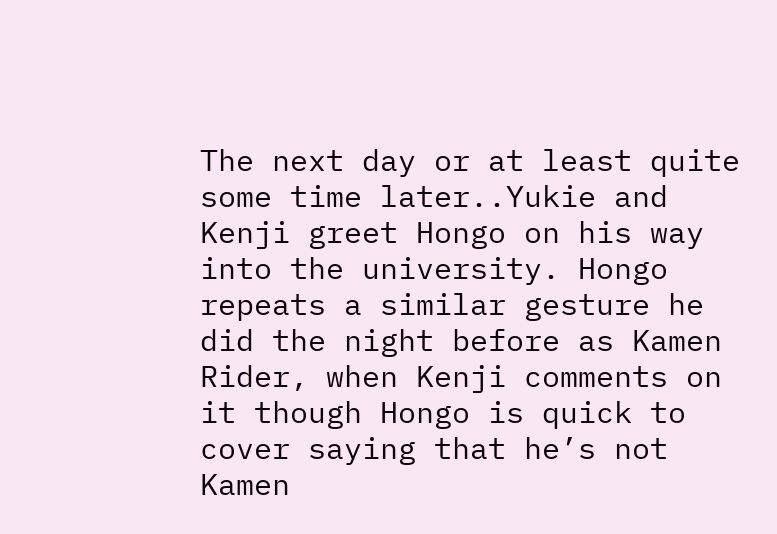The next day or at least quite some time later..Yukie and Kenji greet Hongo on his way into the university. Hongo repeats a similar gesture he did the night before as Kamen Rider, when Kenji comments on it though Hongo is quick to cover saying that he’s not Kamen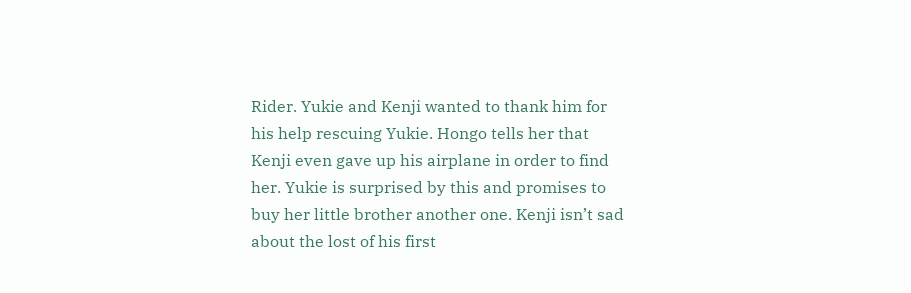Rider. Yukie and Kenji wanted to thank him for his help rescuing Yukie. Hongo tells her that Kenji even gave up his airplane in order to find her. Yukie is surprised by this and promises to buy her little brother another one. Kenji isn’t sad about the lost of his first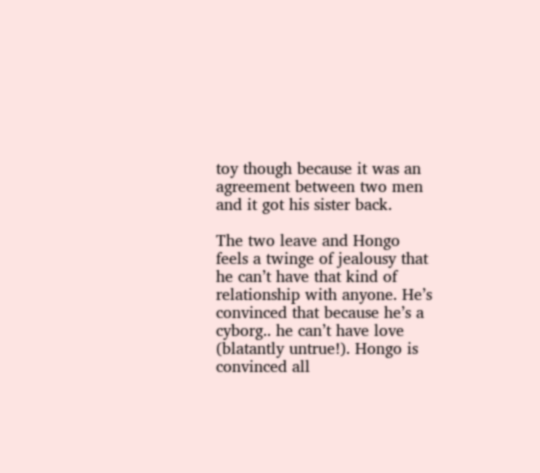toy though because it was an agreement between two men and it got his sister back.

The two leave and Hongo feels a twinge of jealousy that he can’t have that kind of relationship with anyone. He’s convinced that because he’s a cyborg.. he can’t have love (blatantly untrue!). Hongo is convinced all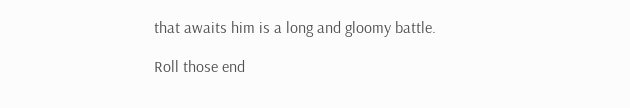that awaits him is a long and gloomy battle.

Roll those end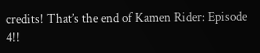credits! That’s the end of Kamen Rider: Episode 4!!